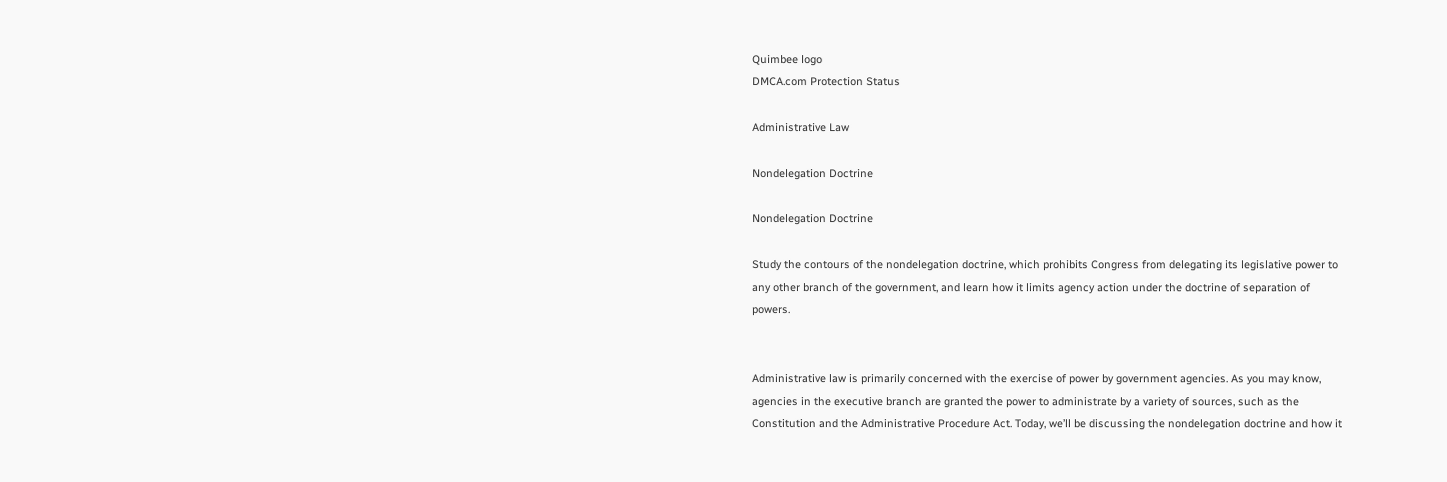Quimbee logo
DMCA.com Protection Status

Administrative Law

Nondelegation Doctrine

Nondelegation Doctrine

Study the contours of the nondelegation doctrine, which prohibits Congress from delegating its legislative power to any other branch of the government, and learn how it limits agency action under the doctrine of separation of powers.


Administrative law is primarily concerned with the exercise of power by government agencies. As you may know, agencies in the executive branch are granted the power to administrate by a variety of sources, such as the Constitution and the Administrative Procedure Act. Today, we’ll be discussing the nondelegation doctrine and how it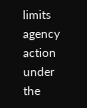limits agency action under the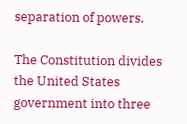separation of powers.

The Constitution divides the United States government into three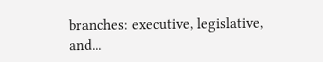branches: executive, legislative, and...